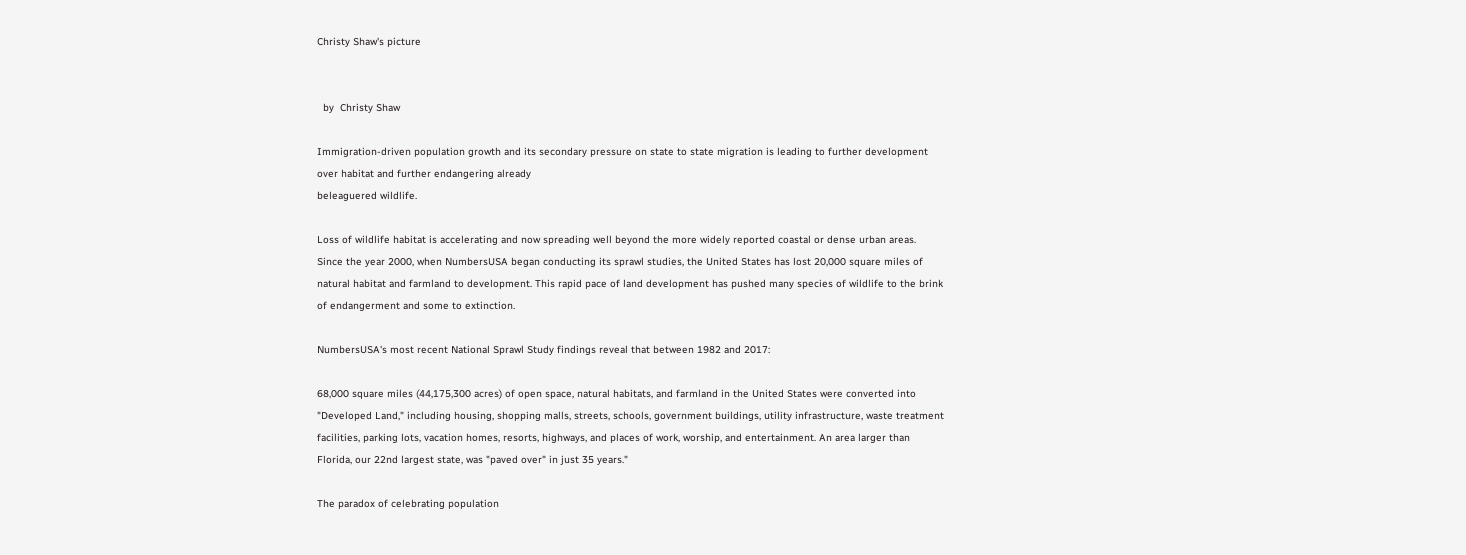Christy Shaw's picture


  by  Christy Shaw

Immigration-driven population growth and its secondary pressure on state to state migration is leading to further development over habitat and further endangering already
beleaguered wildlife.

Loss of wildlife habitat is accelerating and now spreading well beyond the more widely reported coastal or dense urban areas. Since the year 2000, when NumbersUSA began conducting its sprawl studies, the United States has lost 20,000 square miles of natural habitat and farmland to development. This rapid pace of land development has pushed many species of wildlife to the brink of endangerment and some to extinction.

NumbersUSA's most recent National Sprawl Study findings reveal that between 1982 and 2017:

68,000 square miles (44,175,300 acres) of open space, natural habitats, and farmland in the United States were converted into "Developed Land," including housing, shopping malls, streets, schools, government buildings, utility infrastructure, waste treatment facilities, parking lots, vacation homes, resorts, highways, and places of work, worship, and entertainment. An area larger than Florida, our 22nd largest state, was "paved over" in just 35 years."

The paradox of celebrating population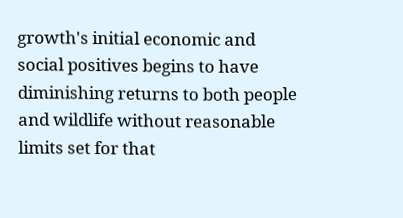growth's initial economic and social positives begins to have diminishing returns to both people and wildlife without reasonable limits set for that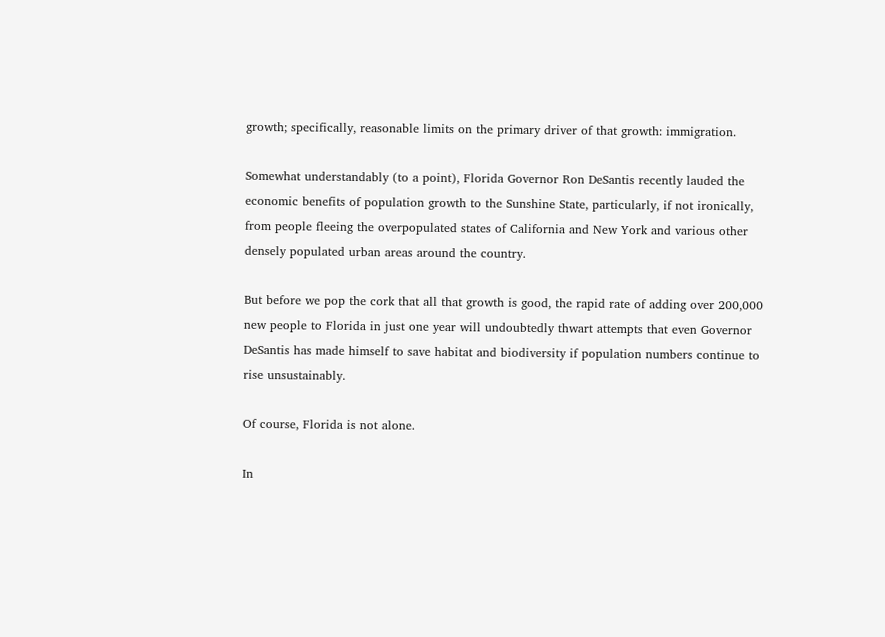growth; specifically, reasonable limits on the primary driver of that growth: immigration.

Somewhat understandably (to a point), Florida Governor Ron DeSantis recently lauded the economic benefits of population growth to the Sunshine State, particularly, if not ironically, from people fleeing the overpopulated states of California and New York and various other densely populated urban areas around the country.

But before we pop the cork that all that growth is good, the rapid rate of adding over 200,000 new people to Florida in just one year will undoubtedly thwart attempts that even Governor DeSantis has made himself to save habitat and biodiversity if population numbers continue to rise unsustainably.

Of course, Florida is not alone.

In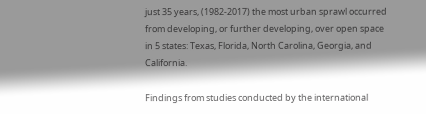just 35 years, (1982-2017) the most urban sprawl occurred from developing, or further developing, over open space in 5 states: Texas, Florida, North Carolina, Georgia, and California.

Findings from studies conducted by the international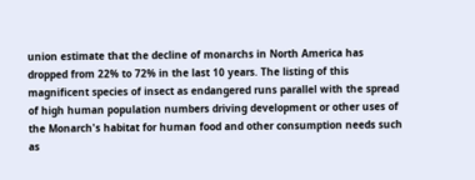union estimate that the decline of monarchs in North America has dropped from 22% to 72% in the last 10 years. The listing of this magnificent species of insect as endangered runs parallel with the spread of high human population numbers driving development or other uses of the Monarch's habitat for human food and other consumption needs such as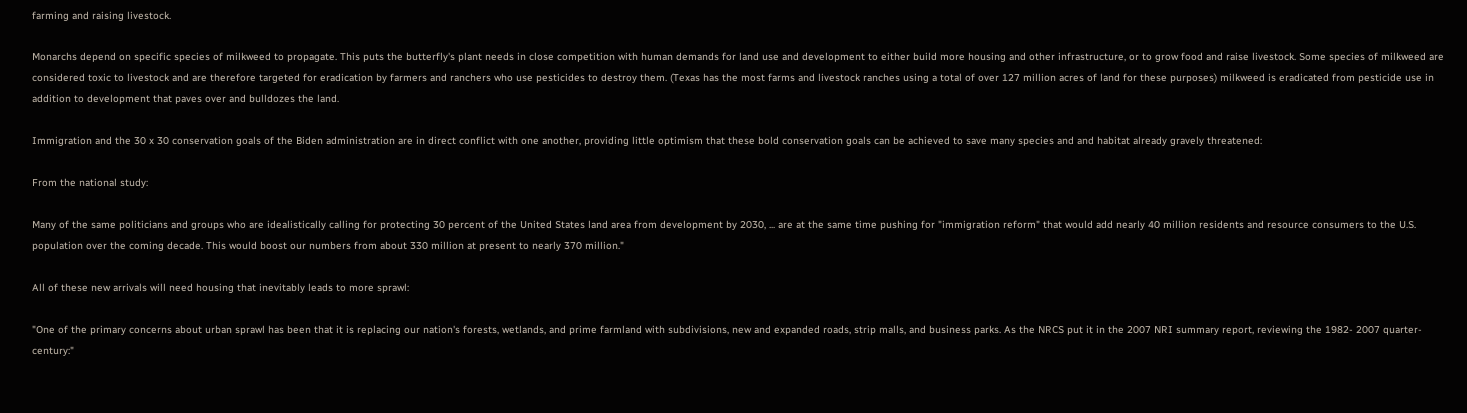farming and raising livestock.

Monarchs depend on specific species of milkweed to propagate. This puts the butterfly's plant needs in close competition with human demands for land use and development to either build more housing and other infrastructure, or to grow food and raise livestock. Some species of milkweed are considered toxic to livestock and are therefore targeted for eradication by farmers and ranchers who use pesticides to destroy them. (Texas has the most farms and livestock ranches using a total of over 127 million acres of land for these purposes) milkweed is eradicated from pesticide use in addition to development that paves over and bulldozes the land.

Immigration and the 30 x 30 conservation goals of the Biden administration are in direct conflict with one another, providing little optimism that these bold conservation goals can be achieved to save many species and and habitat already gravely threatened:

From the national study:

Many of the same politicians and groups who are idealistically calling for protecting 30 percent of the United States land area from development by 2030, ... are at the same time pushing for "immigration reform" that would add nearly 40 million residents and resource consumers to the U.S. population over the coming decade. This would boost our numbers from about 330 million at present to nearly 370 million."

All of these new arrivals will need housing that inevitably leads to more sprawl:

"One of the primary concerns about urban sprawl has been that it is replacing our nation's forests, wetlands, and prime farmland with subdivisions, new and expanded roads, strip malls, and business parks. As the NRCS put it in the 2007 NRI summary report, reviewing the 1982- 2007 quarter-century:"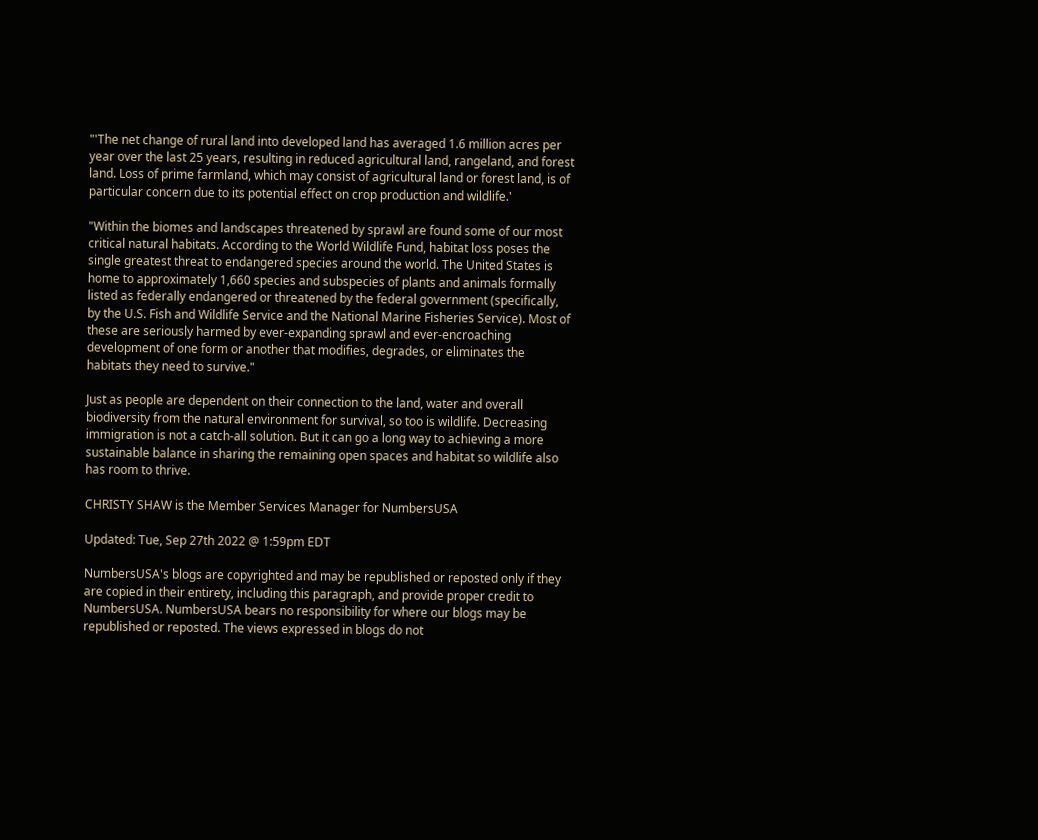"'The net change of rural land into developed land has averaged 1.6 million acres per year over the last 25 years, resulting in reduced agricultural land, rangeland, and forest land. Loss of prime farmland, which may consist of agricultural land or forest land, is of particular concern due to its potential effect on crop production and wildlife.'

"Within the biomes and landscapes threatened by sprawl are found some of our most critical natural habitats. According to the World Wildlife Fund, habitat loss poses the single greatest threat to endangered species around the world. The United States is home to approximately 1,660 species and subspecies of plants and animals formally listed as federally endangered or threatened by the federal government (specifically, by the U.S. Fish and Wildlife Service and the National Marine Fisheries Service). Most of these are seriously harmed by ever-expanding sprawl and ever-encroaching development of one form or another that modifies, degrades, or eliminates the habitats they need to survive."

Just as people are dependent on their connection to the land, water and overall biodiversity from the natural environment for survival, so too is wildlife. Decreasing immigration is not a catch-all solution. But it can go a long way to achieving a more sustainable balance in sharing the remaining open spaces and habitat so wildlife also has room to thrive.

CHRISTY SHAW is the Member Services Manager for NumbersUSA

Updated: Tue, Sep 27th 2022 @ 1:59pm EDT

NumbersUSA's blogs are copyrighted and may be republished or reposted only if they are copied in their entirety, including this paragraph, and provide proper credit to NumbersUSA. NumbersUSA bears no responsibility for where our blogs may be republished or reposted. The views expressed in blogs do not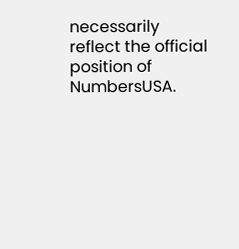necessarily reflect the official position of NumbersUSA.